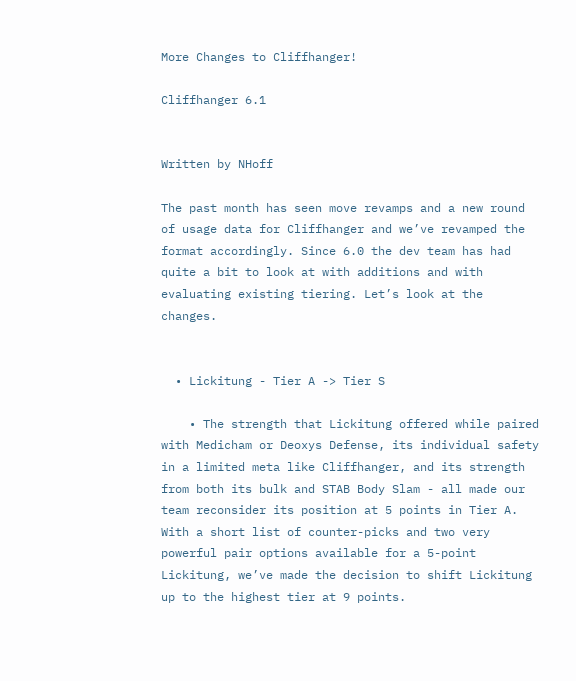More Changes to Cliffhanger!

Cliffhanger 6.1


Written by NHoff

The past month has seen move revamps and a new round of usage data for Cliffhanger and we’ve revamped the format accordingly. Since 6.0 the dev team has had quite a bit to look at with additions and with evaluating existing tiering. Let’s look at the changes.


  • Lickitung - Tier A -> Tier S

    • The strength that Lickitung offered while paired with Medicham or Deoxys Defense, its individual safety in a limited meta like Cliffhanger, and its strength from both its bulk and STAB Body Slam - all made our team reconsider its position at 5 points in Tier A. With a short list of counter-picks and two very powerful pair options available for a 5-point Lickitung, we’ve made the decision to shift Lickitung up to the highest tier at 9 points.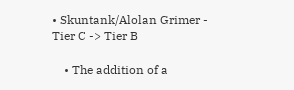• Skuntank/Alolan Grimer - Tier C -> Tier B

    • The addition of a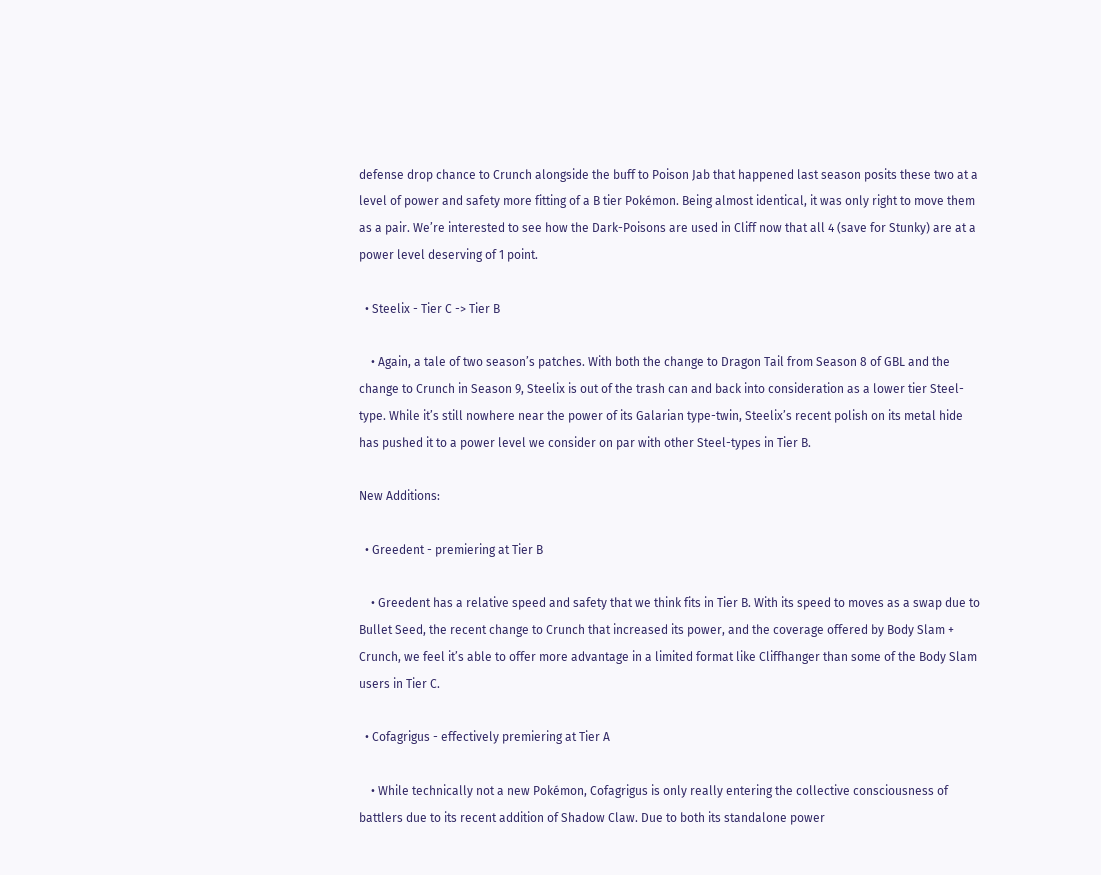defense drop chance to Crunch alongside the buff to Poison Jab that happened last season posits these two at a level of power and safety more fitting of a B tier Pokémon. Being almost identical, it was only right to move them as a pair. We’re interested to see how the Dark-Poisons are used in Cliff now that all 4 (save for Stunky) are at a power level deserving of 1 point.

  • Steelix - Tier C -> Tier B

    • Again, a tale of two season’s patches. With both the change to Dragon Tail from Season 8 of GBL and the change to Crunch in Season 9, Steelix is out of the trash can and back into consideration as a lower tier Steel-type. While it’s still nowhere near the power of its Galarian type-twin, Steelix’s recent polish on its metal hide has pushed it to a power level we consider on par with other Steel-types in Tier B.

New Additions:

  • Greedent - premiering at Tier B

    • Greedent has a relative speed and safety that we think fits in Tier B. With its speed to moves as a swap due to Bullet Seed, the recent change to Crunch that increased its power, and the coverage offered by Body Slam + Crunch, we feel it’s able to offer more advantage in a limited format like Cliffhanger than some of the Body Slam users in Tier C.

  • Cofagrigus - effectively premiering at Tier A

    • While technically not a new Pokémon, Cofagrigus is only really entering the collective consciousness of battlers due to its recent addition of Shadow Claw. Due to both its standalone power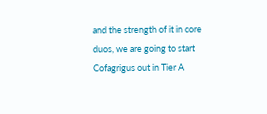and the strength of it in core duos, we are going to start Cofagrigus out in Tier A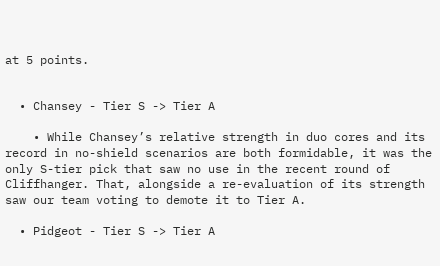at 5 points.


  • Chansey - Tier S -> Tier A

    • While Chansey’s relative strength in duo cores and its record in no-shield scenarios are both formidable, it was the only S-tier pick that saw no use in the recent round of Cliffhanger. That, alongside a re-evaluation of its strength saw our team voting to demote it to Tier A.

  • Pidgeot - Tier S -> Tier A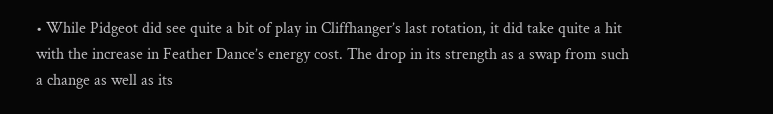• While Pidgeot did see quite a bit of play in Cliffhanger’s last rotation, it did take quite a hit with the increase in Feather Dance’s energy cost. The drop in its strength as a swap from such a change as well as its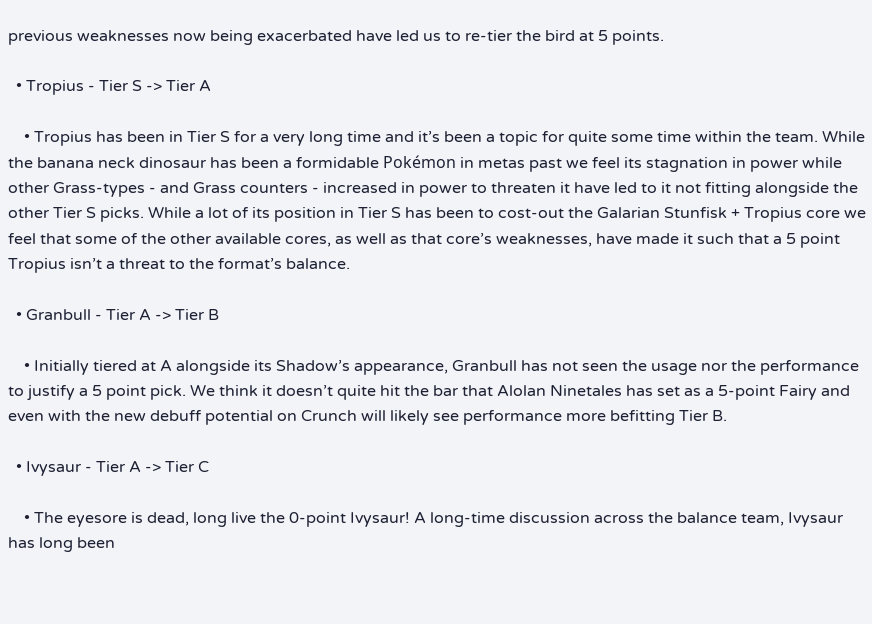previous weaknesses now being exacerbated have led us to re-tier the bird at 5 points.

  • Tropius - Tier S -> Tier A

    • Tropius has been in Tier S for a very long time and it’s been a topic for quite some time within the team. While the banana neck dinosaur has been a formidable Pokémon in metas past we feel its stagnation in power while other Grass-types - and Grass counters - increased in power to threaten it have led to it not fitting alongside the other Tier S picks. While a lot of its position in Tier S has been to cost-out the Galarian Stunfisk + Tropius core we feel that some of the other available cores, as well as that core’s weaknesses, have made it such that a 5 point Tropius isn’t a threat to the format’s balance.

  • Granbull - Tier A -> Tier B

    • Initially tiered at A alongside its Shadow’s appearance, Granbull has not seen the usage nor the performance to justify a 5 point pick. We think it doesn’t quite hit the bar that Alolan Ninetales has set as a 5-point Fairy and even with the new debuff potential on Crunch will likely see performance more befitting Tier B.

  • Ivysaur - Tier A -> Tier C

    • The eyesore is dead, long live the 0-point Ivysaur! A long-time discussion across the balance team, Ivysaur has long been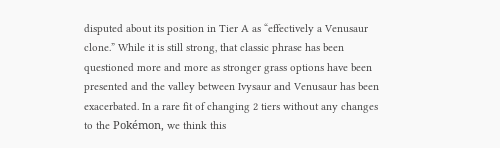disputed about its position in Tier A as “effectively a Venusaur clone.” While it is still strong, that classic phrase has been questioned more and more as stronger grass options have been presented and the valley between Ivysaur and Venusaur has been exacerbated. In a rare fit of changing 2 tiers without any changes to the Pokémon, we think this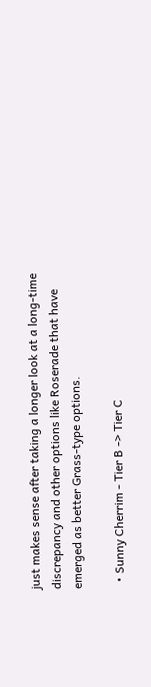just makes sense after taking a longer look at a long-time discrepancy and other options like Roserade that have emerged as better Grass-type options.

  • Sunny Cherrim - Tier B -> Tier C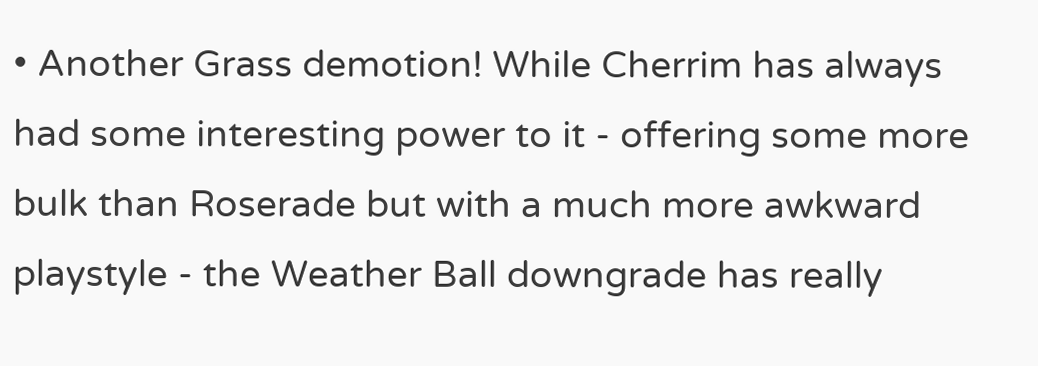• Another Grass demotion! While Cherrim has always had some interesting power to it - offering some more bulk than Roserade but with a much more awkward playstyle - the Weather Ball downgrade has really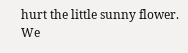hurt the little sunny flower. We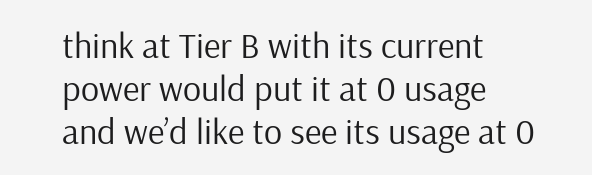think at Tier B with its current power would put it at 0 usage and we’d like to see its usage at 0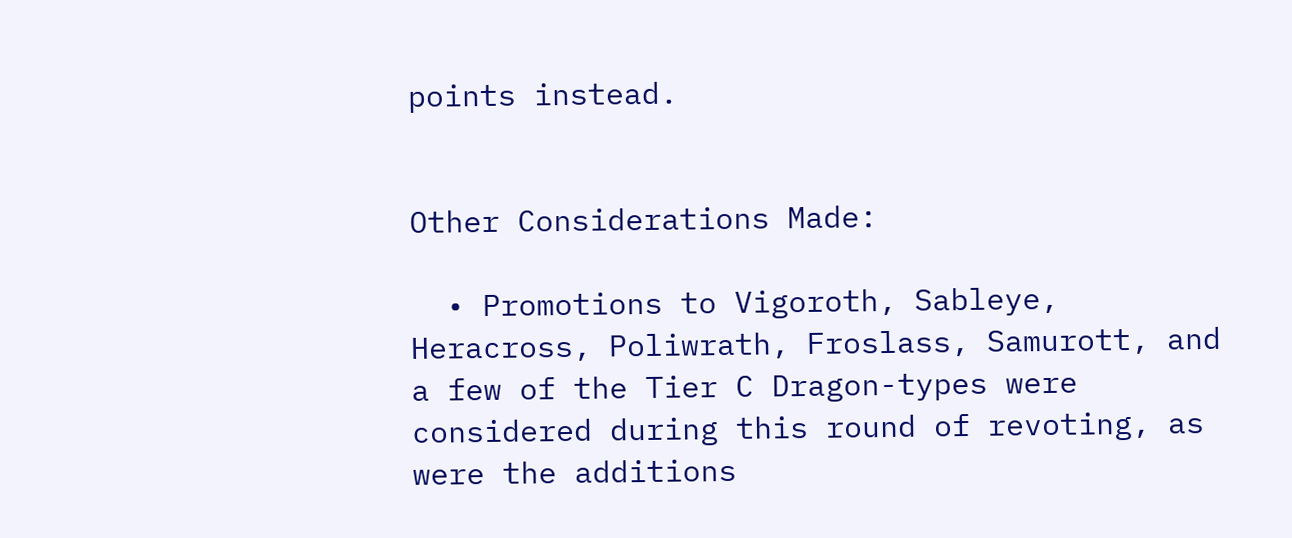points instead.


Other Considerations Made:

  • Promotions to Vigoroth, Sableye, Heracross, Poliwrath, Froslass, Samurott, and a few of the Tier C Dragon-types were considered during this round of revoting, as were the additions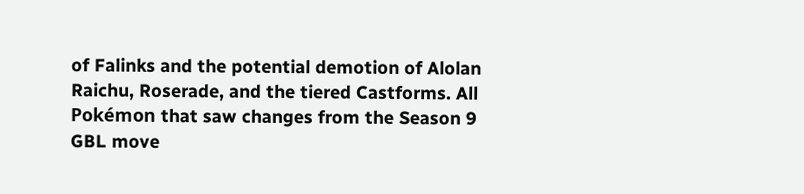of Falinks and the potential demotion of Alolan Raichu, Roserade, and the tiered Castforms. All Pokémon that saw changes from the Season 9 GBL move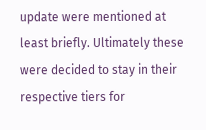update were mentioned at least briefly. Ultimately these were decided to stay in their respective tiers for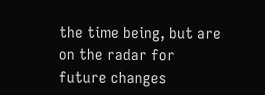the time being, but are on the radar for future changes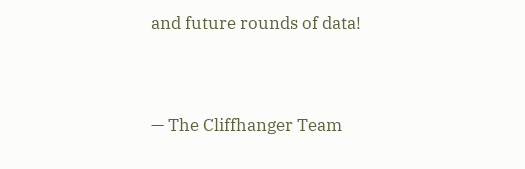and future rounds of data!


— The Cliffhanger Team